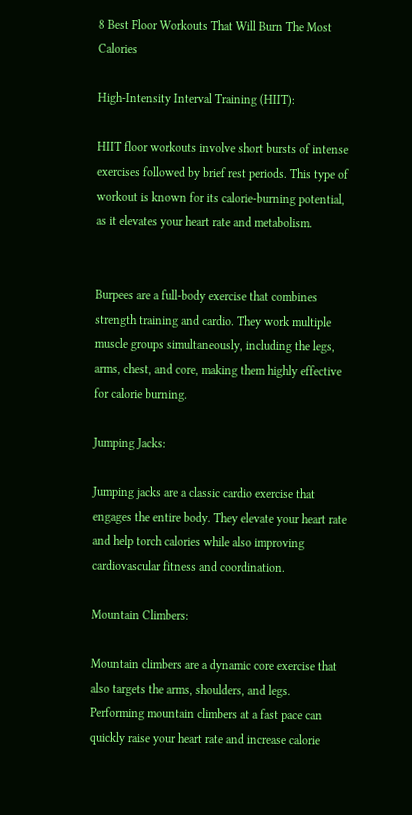8 Best Floor Workouts That Will Burn The Most Calories

High-Intensity Interval Training (HIIT):

HIIT floor workouts involve short bursts of intense exercises followed by brief rest periods. This type of workout is known for its calorie-burning potential, as it elevates your heart rate and metabolism.


Burpees are a full-body exercise that combines strength training and cardio. They work multiple muscle groups simultaneously, including the legs, arms, chest, and core, making them highly effective for calorie burning.

Jumping Jacks:

Jumping jacks are a classic cardio exercise that engages the entire body. They elevate your heart rate and help torch calories while also improving cardiovascular fitness and coordination.

Mountain Climbers:

Mountain climbers are a dynamic core exercise that also targets the arms, shoulders, and legs. Performing mountain climbers at a fast pace can quickly raise your heart rate and increase calorie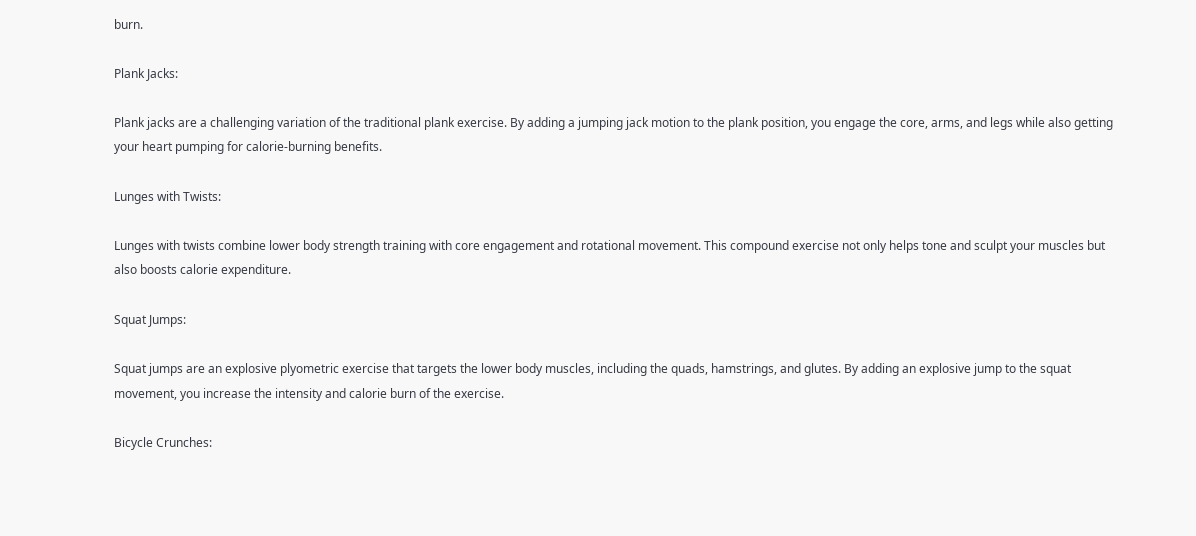burn.

Plank Jacks:

Plank jacks are a challenging variation of the traditional plank exercise. By adding a jumping jack motion to the plank position, you engage the core, arms, and legs while also getting your heart pumping for calorie-burning benefits.

Lunges with Twists:

Lunges with twists combine lower body strength training with core engagement and rotational movement. This compound exercise not only helps tone and sculpt your muscles but also boosts calorie expenditure.

Squat Jumps:

Squat jumps are an explosive plyometric exercise that targets the lower body muscles, including the quads, hamstrings, and glutes. By adding an explosive jump to the squat movement, you increase the intensity and calorie burn of the exercise.

Bicycle Crunches: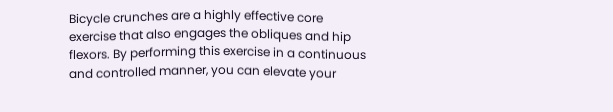Bicycle crunches are a highly effective core exercise that also engages the obliques and hip flexors. By performing this exercise in a continuous and controlled manner, you can elevate your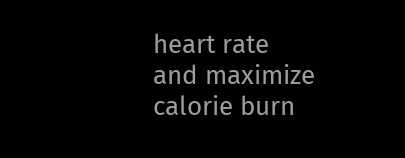heart rate and maximize calorie burn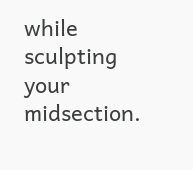while sculpting your midsection.